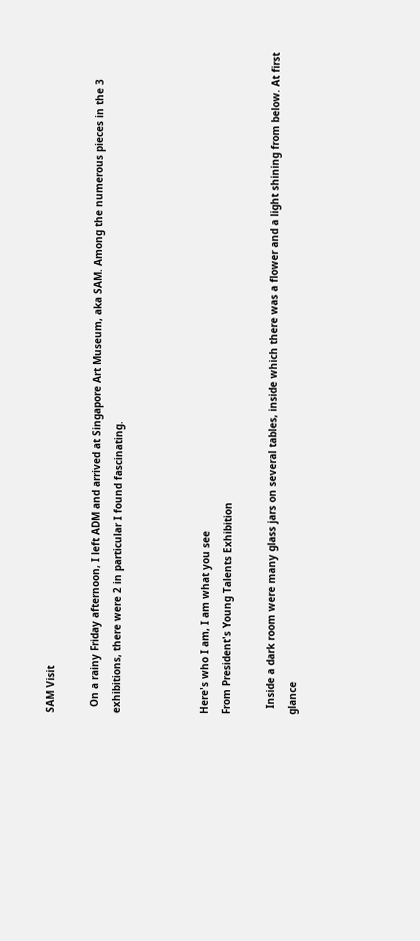SAM Visit

  On a rainy Friday afternoon, I left ADM and arrived at Singapore Art Museum, aka SAM. Among the numerous pieces in the 3 exhibitions, there were 2 in particular I found fascinating.



Here's who I am, I am what you see
From President's Young Talents Exhibition

  Inside a dark room were many glass jars on several tables, inside which there was a flower and a light shining from below. At first glance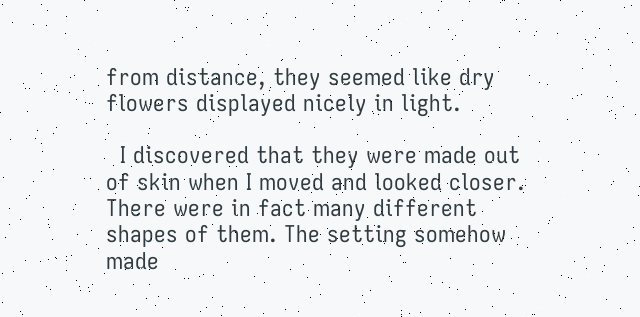from distance, they seemed like dry flowers displayed nicely in light.

  I discovered that they were made out of skin when I moved and looked closer. There were in fact many different shapes of them. The setting somehow made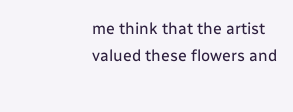me think that the artist valued these flowers and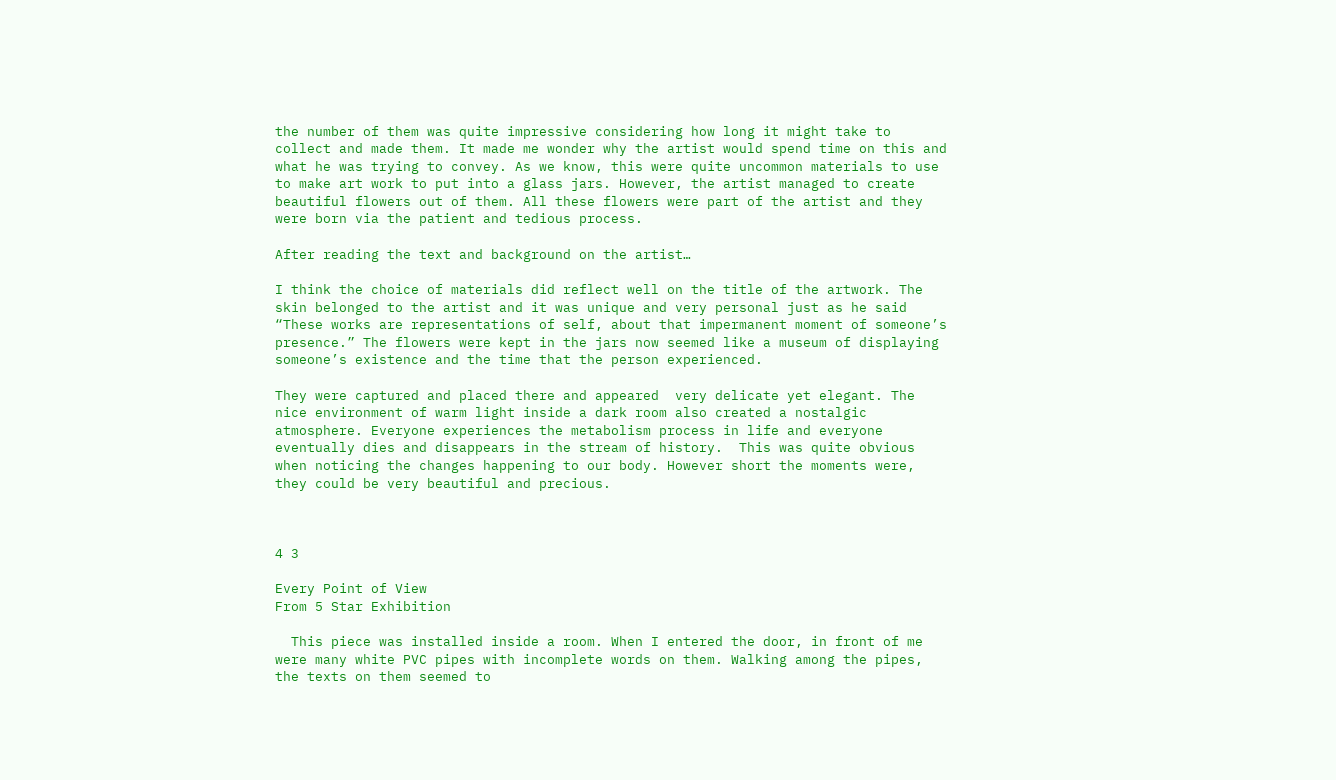the number of them was quite impressive considering how long it might take to collect and made them. It made me wonder why the artist would spend time on this and what he was trying to convey. As we know, this were quite uncommon materials to use to make art work to put into a glass jars. However, the artist managed to create beautiful flowers out of them. All these flowers were part of the artist and they were born via the patient and tedious process.

After reading the text and background on the artist…

I think the choice of materials did reflect well on the title of the artwork. The skin belonged to the artist and it was unique and very personal just as he said “These works are representations of self, about that impermanent moment of someone’s presence.” The flowers were kept in the jars now seemed like a museum of displaying someone’s existence and the time that the person experienced.

They were captured and placed there and appeared  very delicate yet elegant. The nice environment of warm light inside a dark room also created a nostalgic atmosphere. Everyone experiences the metabolism process in life and everyone eventually dies and disappears in the stream of history.  This was quite obvious when noticing the changes happening to our body. However short the moments were, they could be very beautiful and precious.



4 3

Every Point of View
From 5 Star Exhibition

  This piece was installed inside a room. When I entered the door, in front of me were many white PVC pipes with incomplete words on them. Walking among the pipes, the texts on them seemed to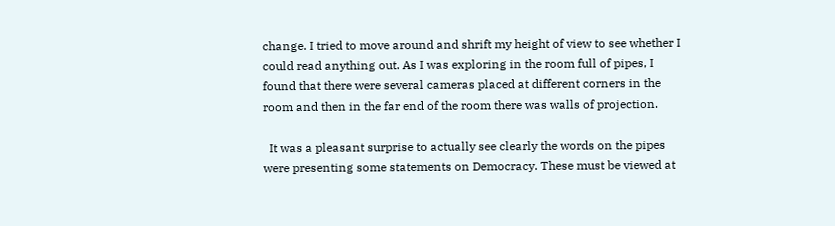change. I tried to move around and shrift my height of view to see whether I could read anything out. As I was exploring in the room full of pipes, I found that there were several cameras placed at different corners in the room and then in the far end of the room there was walls of projection.

  It was a pleasant surprise to actually see clearly the words on the pipes were presenting some statements on Democracy. These must be viewed at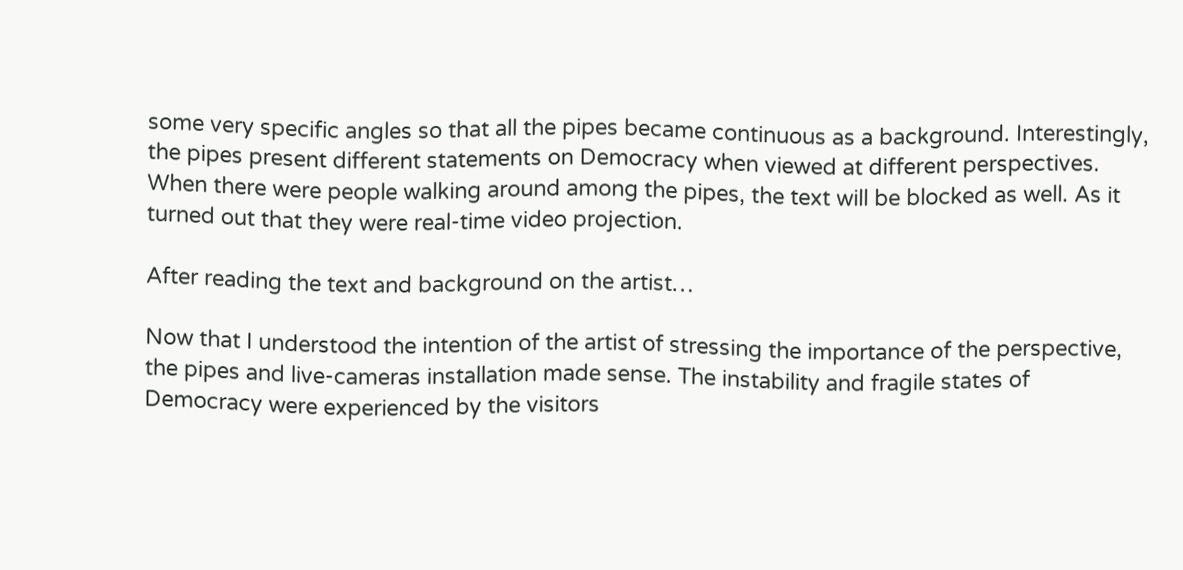some very specific angles so that all the pipes became continuous as a background. Interestingly, the pipes present different statements on Democracy when viewed at different perspectives. When there were people walking around among the pipes, the text will be blocked as well. As it turned out that they were real-time video projection.

After reading the text and background on the artist…

Now that I understood the intention of the artist of stressing the importance of the perspective, the pipes and live-cameras installation made sense. The instability and fragile states of Democracy were experienced by the visitors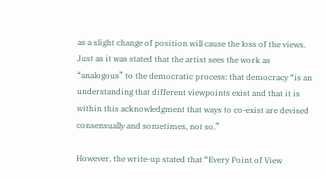as a slight change of position will cause the loss of the views. Just as it was stated that the artist sees the work as “analogous” to the democratic process: that democracy “is an understanding that different viewpoints exist and that it is within this acknowledgment that ways to co-exist are devised consensually and sometimes, not so.”

However, the write-up stated that “Every Point of View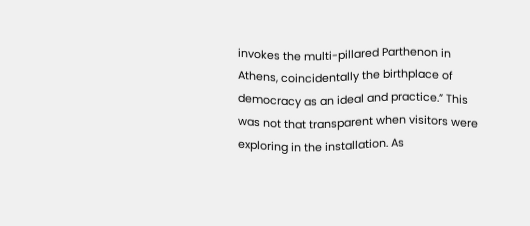invokes the multi-pillared Parthenon in Athens, coincidentally the birthplace of democracy as an ideal and practice.” This was not that transparent when visitors were exploring in the installation. As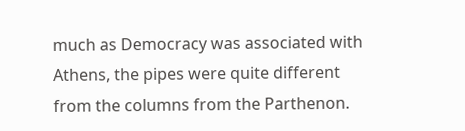much as Democracy was associated with Athens, the pipes were quite different from the columns from the Parthenon.